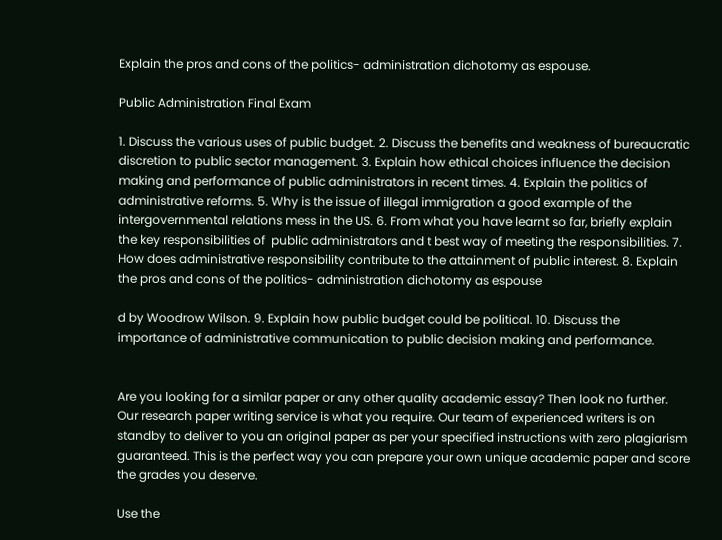Explain the pros and cons of the politics- administration dichotomy as espouse.

Public Administration Final Exam

1. Discuss the various uses of public budget. 2. Discuss the benefits and weakness of bureaucratic discretion to public sector management. 3. Explain how ethical choices influence the decision making and performance of public administrators in recent times. 4. Explain the politics of administrative reforms. 5. Why is the issue of illegal immigration a good example of the intergovernmental relations mess in the US. 6. From what you have learnt so far, briefly explain the key responsibilities of  public administrators and t best way of meeting the responsibilities. 7. How does administrative responsibility contribute to the attainment of public interest. 8. Explain the pros and cons of the politics- administration dichotomy as espouse

d by Woodrow Wilson. 9. Explain how public budget could be political. 10. Discuss the importance of administrative communication to public decision making and performance.


Are you looking for a similar paper or any other quality academic essay? Then look no further. Our research paper writing service is what you require. Our team of experienced writers is on standby to deliver to you an original paper as per your specified instructions with zero plagiarism guaranteed. This is the perfect way you can prepare your own unique academic paper and score the grades you deserve.

Use the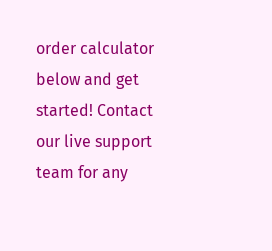order calculator below and get started! Contact our live support team for any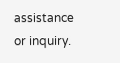assistance or inquiry.